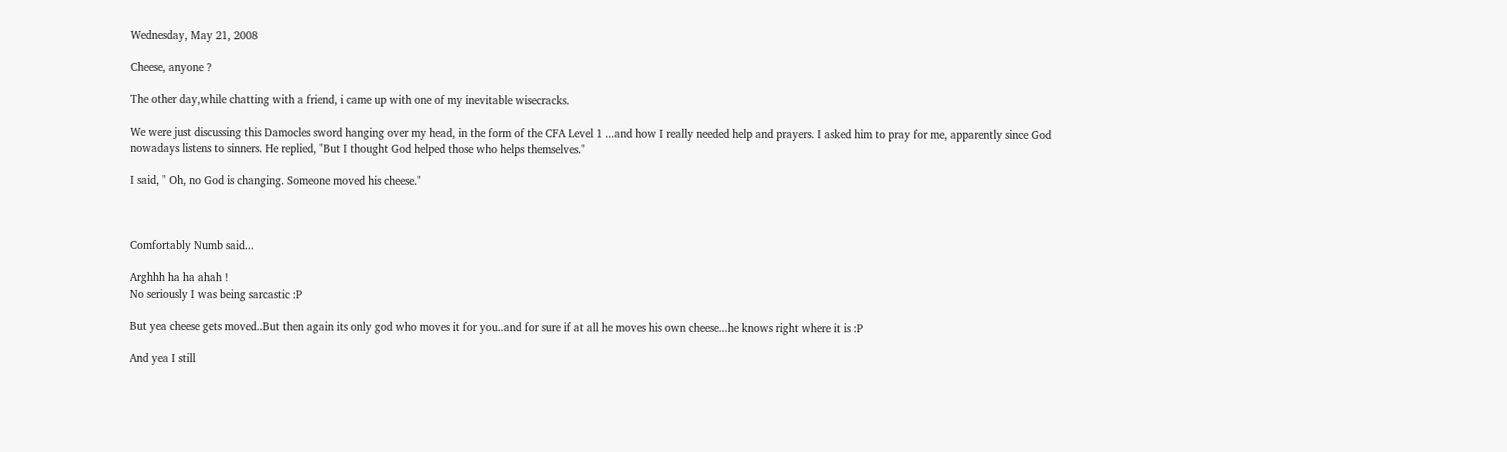Wednesday, May 21, 2008

Cheese, anyone ?

The other day,while chatting with a friend, i came up with one of my inevitable wisecracks.

We were just discussing this Damocles sword hanging over my head, in the form of the CFA Level 1 ...and how I really needed help and prayers. I asked him to pray for me, apparently since God nowadays listens to sinners. He replied, "But I thought God helped those who helps themselves."

I said, " Oh, no God is changing. Someone moved his cheese."



Comfortably Numb said...

Arghhh ha ha ahah !
No seriously I was being sarcastic :P

But yea cheese gets moved..But then again its only god who moves it for you..and for sure if at all he moves his own cheese...he knows right where it is :P

And yea I still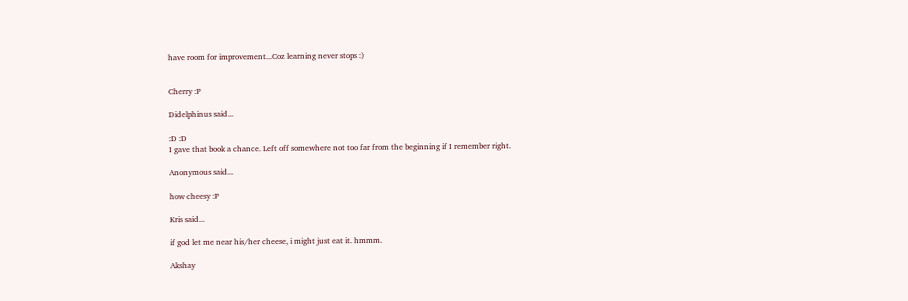have room for improvement...Coz learning never stops :)


Cherry :P

Didelphinus said...

:D :D
I gave that book a chance. Left off somewhere not too far from the beginning if I remember right.

Anonymous said...

how cheesy :P

Kris said...

if god let me near his/her cheese, i might just eat it. hmmm.

Akshay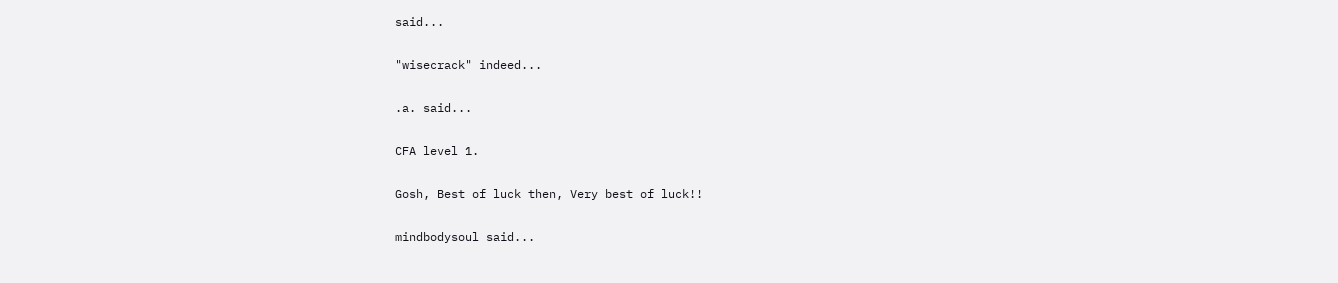said...

"wisecrack" indeed...

.a. said...

CFA level 1.

Gosh, Best of luck then, Very best of luck!!

mindbodysoul said...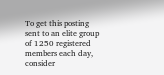To get this posting sent to an elite group of 1250 registered members each day, consider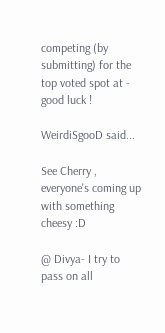competing (by submitting) for the top voted spot at - good luck !

WeirdiSgooD said...

See Cherry , everyone's coming up with something cheesy :D

@ Divya- I try to pass on all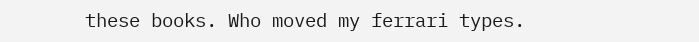these books. Who moved my ferrari types.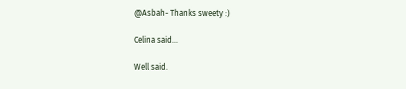@Asbah- Thanks sweety :)

Celina said...

Well said.